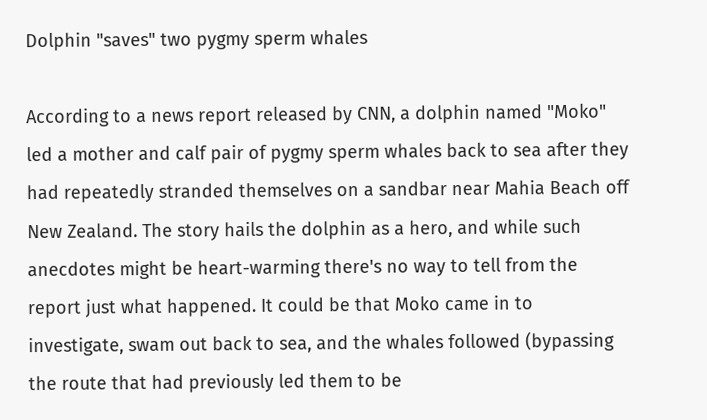Dolphin "saves" two pygmy sperm whales

According to a news report released by CNN, a dolphin named "Moko" led a mother and calf pair of pygmy sperm whales back to sea after they had repeatedly stranded themselves on a sandbar near Mahia Beach off New Zealand. The story hails the dolphin as a hero, and while such anecdotes might be heart-warming there's no way to tell from the report just what happened. It could be that Moko came in to investigate, swam out back to sea, and the whales followed (bypassing the route that had previously led them to be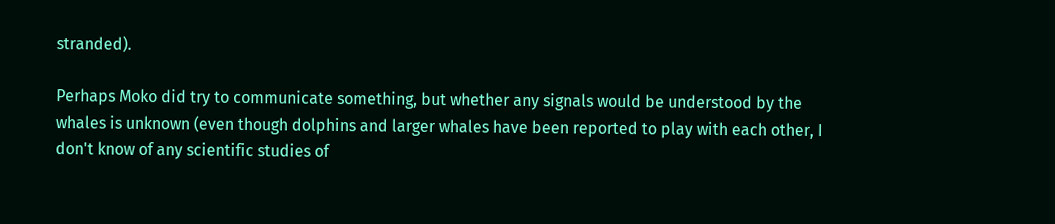stranded).

Perhaps Moko did try to communicate something, but whether any signals would be understood by the whales is unknown (even though dolphins and larger whales have been reported to play with each other, I don't know of any scientific studies of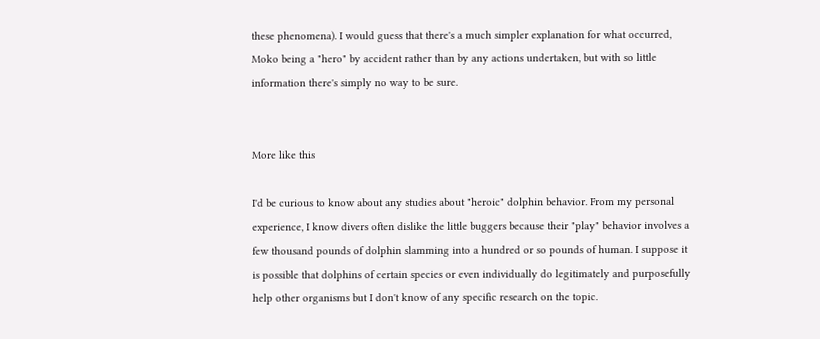these phenomena). I would guess that there's a much simpler explanation for what occurred, Moko being a "hero" by accident rather than by any actions undertaken, but with so little information there's simply no way to be sure.


More like this

I'd be curious to know about any studies about "heroic" dolphin behavior. From my personal experience, I know divers often dislike the little buggers because their "play" behavior involves a few thousand pounds of dolphin slamming into a hundred or so pounds of human. I suppose it is possible that dolphins of certain species or even individually do legitimately and purposefully help other organisms but I don't know of any specific research on the topic.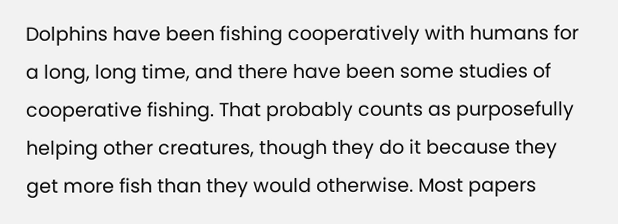Dolphins have been fishing cooperatively with humans for a long, long time, and there have been some studies of cooperative fishing. That probably counts as purposefully helping other creatures, though they do it because they get more fish than they would otherwise. Most papers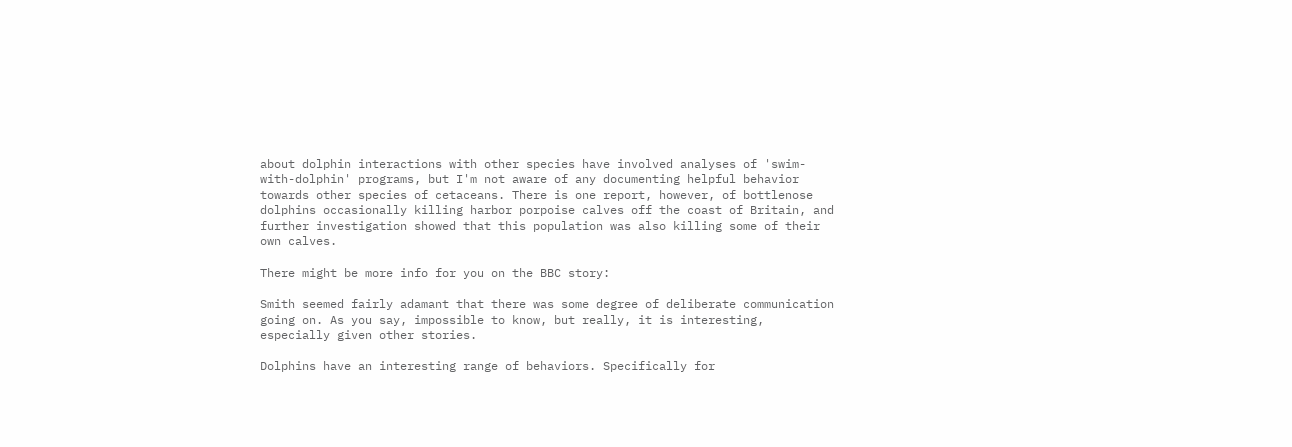about dolphin interactions with other species have involved analyses of 'swim-with-dolphin' programs, but I'm not aware of any documenting helpful behavior towards other species of cetaceans. There is one report, however, of bottlenose dolphins occasionally killing harbor porpoise calves off the coast of Britain, and further investigation showed that this population was also killing some of their own calves.

There might be more info for you on the BBC story:

Smith seemed fairly adamant that there was some degree of deliberate communication going on. As you say, impossible to know, but really, it is interesting, especially given other stories.

Dolphins have an interesting range of behaviors. Specifically for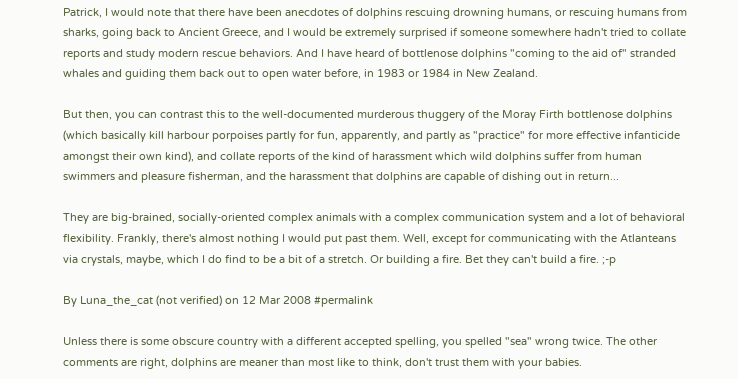Patrick, I would note that there have been anecdotes of dolphins rescuing drowning humans, or rescuing humans from sharks, going back to Ancient Greece, and I would be extremely surprised if someone somewhere hadn't tried to collate reports and study modern rescue behaviors. And I have heard of bottlenose dolphins "coming to the aid of" stranded whales and guiding them back out to open water before, in 1983 or 1984 in New Zealand.

But then, you can contrast this to the well-documented murderous thuggery of the Moray Firth bottlenose dolphins (which basically kill harbour porpoises partly for fun, apparently, and partly as "practice" for more effective infanticide amongst their own kind), and collate reports of the kind of harassment which wild dolphins suffer from human swimmers and pleasure fisherman, and the harassment that dolphins are capable of dishing out in return...

They are big-brained, socially-oriented complex animals with a complex communication system and a lot of behavioral flexibility. Frankly, there's almost nothing I would put past them. Well, except for communicating with the Atlanteans via crystals, maybe, which I do find to be a bit of a stretch. Or building a fire. Bet they can't build a fire. ;-p

By Luna_the_cat (not verified) on 12 Mar 2008 #permalink

Unless there is some obscure country with a different accepted spelling, you spelled "sea" wrong twice. The other comments are right, dolphins are meaner than most like to think, don't trust them with your babies.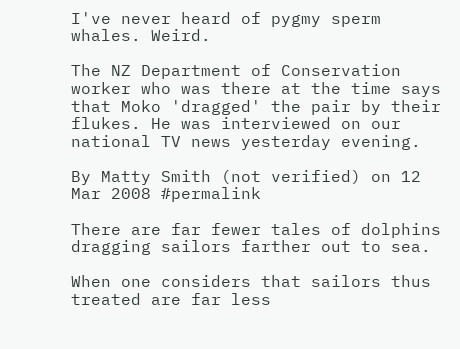I've never heard of pygmy sperm whales. Weird.

The NZ Department of Conservation worker who was there at the time says that Moko 'dragged' the pair by their flukes. He was interviewed on our national TV news yesterday evening.

By Matty Smith (not verified) on 12 Mar 2008 #permalink

There are far fewer tales of dolphins dragging sailors farther out to sea.

When one considers that sailors thus treated are far less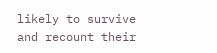likely to survive and recount their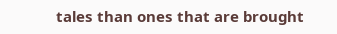tales than ones that are brought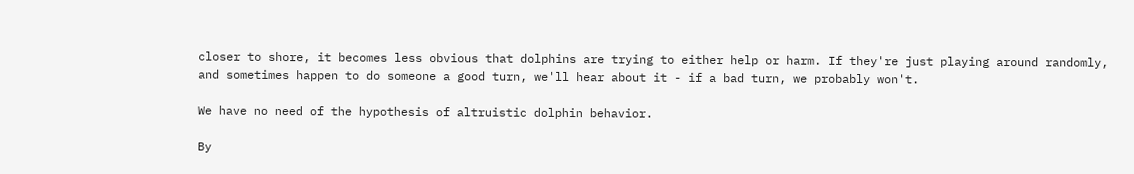closer to shore, it becomes less obvious that dolphins are trying to either help or harm. If they're just playing around randomly, and sometimes happen to do someone a good turn, we'll hear about it - if a bad turn, we probably won't.

We have no need of the hypothesis of altruistic dolphin behavior.

By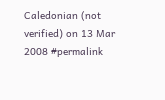Caledonian (not verified) on 13 Mar 2008 #permalink